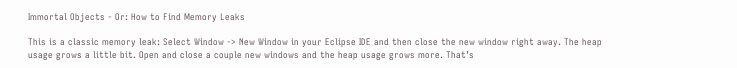Immortal Objects - Or: How to Find Memory Leaks

This is a classic memory leak: Select Window -> New Window in your Eclipse IDE and then close the new window right away. The heap usage grows a little bit. Open and close a couple new windows and the heap usage grows more. That’s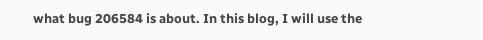what bug 206584 is about. In this blog, I will use the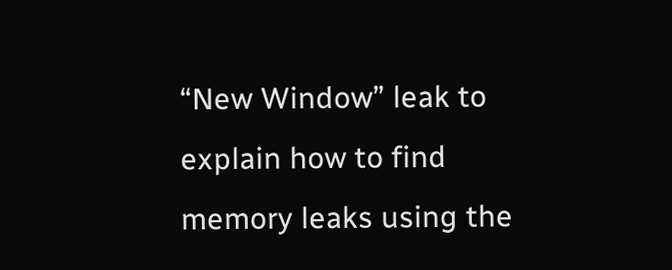“New Window” leak to explain how to find memory leaks using the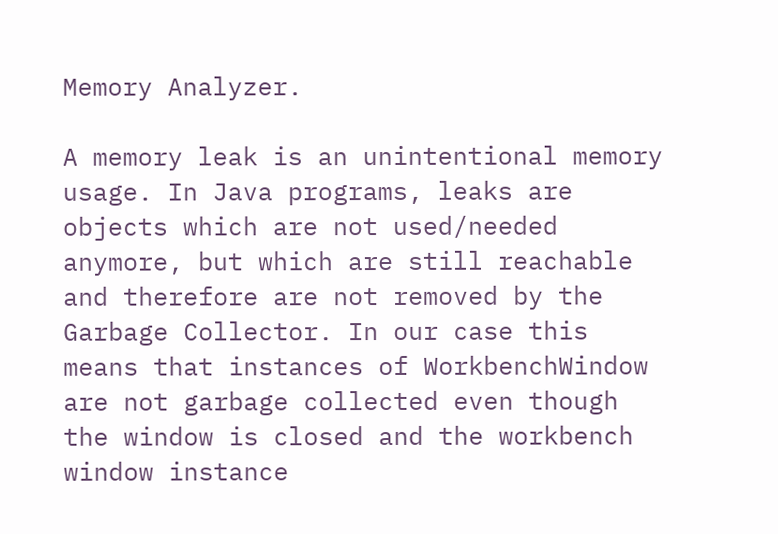Memory Analyzer.

A memory leak is an unintentional memory usage. In Java programs, leaks are objects which are not used/needed anymore, but which are still reachable and therefore are not removed by the Garbage Collector. In our case this means that instances of WorkbenchWindow are not garbage collected even though the window is closed and the workbench window instance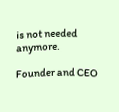is not needed anymore.

Founder and CEO